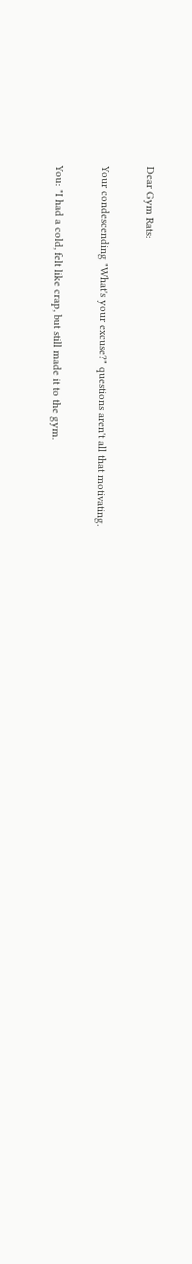Dear Gym Rats:

Your condescending "What's your excuse?" questions aren't all that motivating.

You: "I had a cold, felt like crap, but still made it to the gym.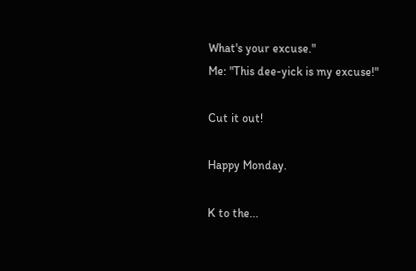What's your excuse."
Me: "This dee-yick is my excuse!"

Cut it out!

Happy Monday.

K to the...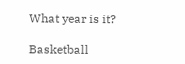What year is it?

Basketball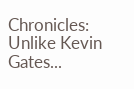Chronicles: Unlike Kevin Gates...